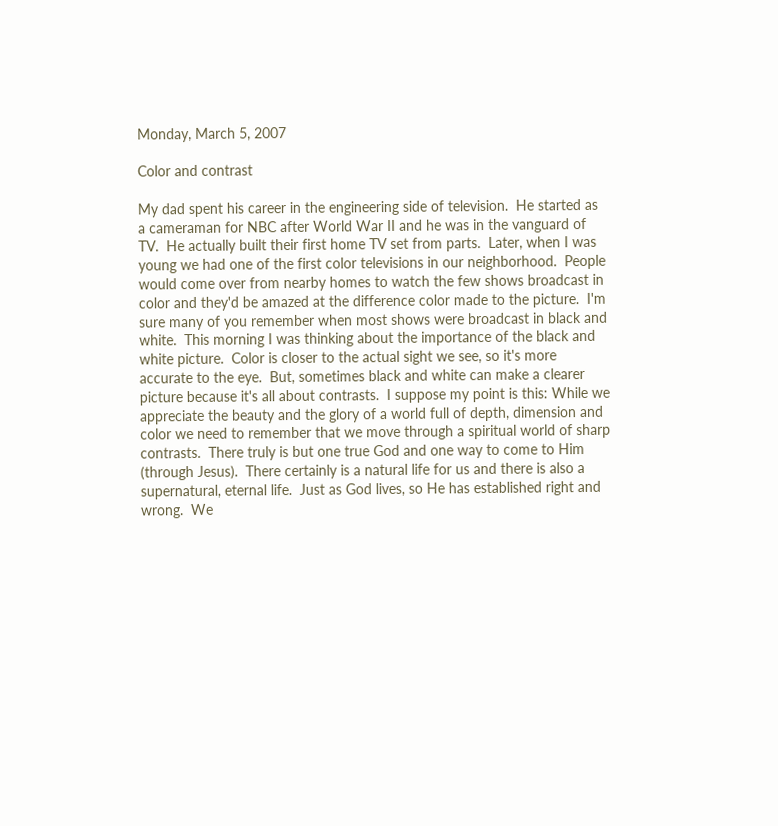Monday, March 5, 2007

Color and contrast

My dad spent his career in the engineering side of television.  He started as a cameraman for NBC after World War II and he was in the vanguard of TV.  He actually built their first home TV set from parts.  Later, when I was young we had one of the first color televisions in our neighborhood.  People would come over from nearby homes to watch the few shows broadcast in color and they'd be amazed at the difference color made to the picture.  I'm sure many of you remember when most shows were broadcast in black and white.  This morning I was thinking about the importance of the black and white picture.  Color is closer to the actual sight we see, so it's more accurate to the eye.  But, sometimes black and white can make a clearer picture because it's all about contrasts.  I suppose my point is this: While we appreciate the beauty and the glory of a world full of depth, dimension and color we need to remember that we move through a spiritual world of sharp contrasts.  There truly is but one true God and one way to come to Him (through Jesus).  There certainly is a natural life for us and there is also a supernatural, eternal life.  Just as God lives, so He has established right and wrong.  We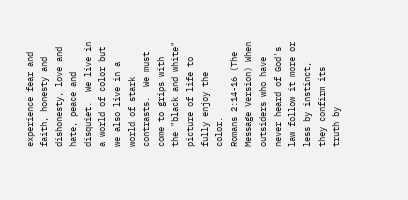experience fear and faith, honesty and dishonesty, love and hate, peace and disquiet.  We live in a world of color but we also live in a world of stark contrasts.  We must come to grips with the "black and white" picture of life to fully enjoy the color.
Romans 2:14-16 (The Message Version) When outsiders who have never heard of God's law follow it more or less by instinct, they confirm its truth by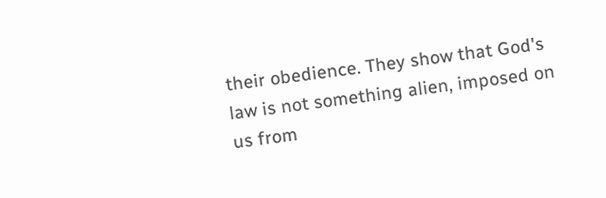their obedience. They show that God's law is not something alien, imposed on us from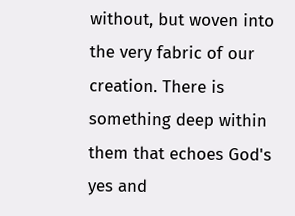without, but woven into the very fabric of our creation. There is something deep within them that echoes God's yes and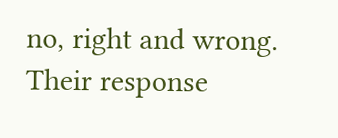no, right and wrong. Their response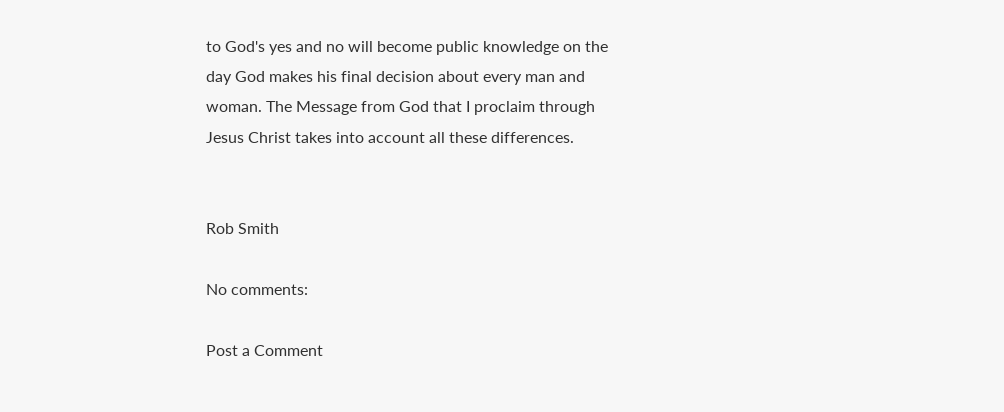to God's yes and no will become public knowledge on the day God makes his final decision about every man and woman. The Message from God that I proclaim through Jesus Christ takes into account all these differences.


Rob Smith

No comments:

Post a Comment